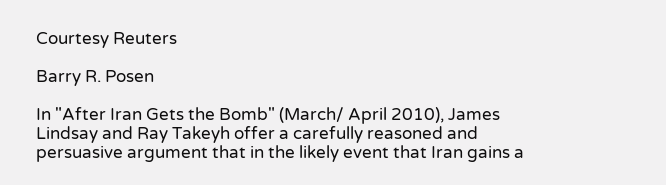Courtesy Reuters

Barry R. Posen

In "After Iran Gets the Bomb" (March/ April 2010), James Lindsay and Ray Takeyh offer a carefully reasoned and persuasive argument that in the likely event that Iran gains a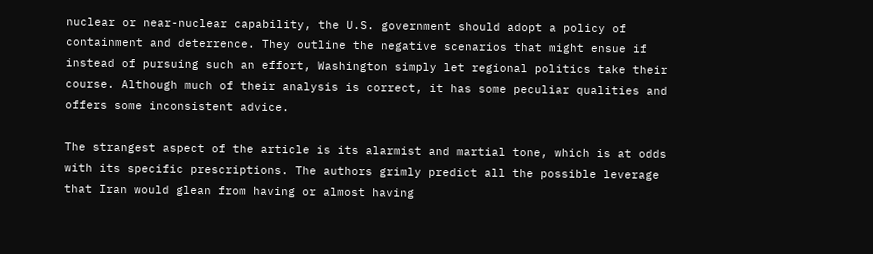nuclear or near-nuclear capability, the U.S. government should adopt a policy of containment and deterrence. They outline the negative scenarios that might ensue if instead of pursuing such an effort, Washington simply let regional politics take their course. Although much of their analysis is correct, it has some peculiar qualities and offers some inconsistent advice.

The strangest aspect of the article is its alarmist and martial tone, which is at odds with its specific prescriptions. The authors grimly predict all the possible leverage that Iran would glean from having or almost having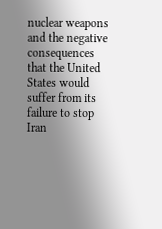nuclear weapons and the negative consequences that the United States would suffer from its failure to stop Iran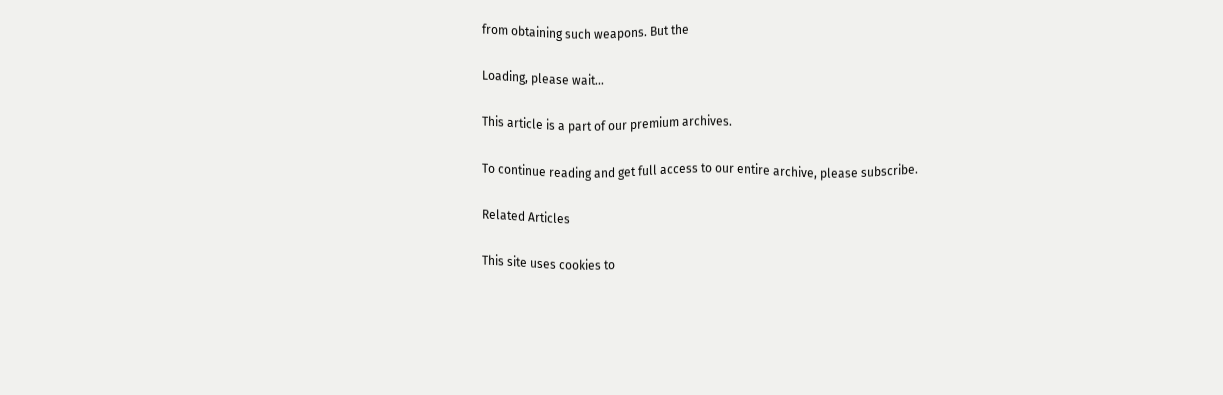from obtaining such weapons. But the

Loading, please wait...

This article is a part of our premium archives.

To continue reading and get full access to our entire archive, please subscribe.

Related Articles

This site uses cookies to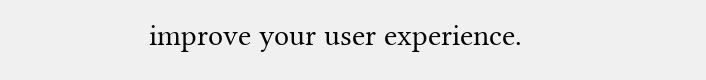improve your user experience.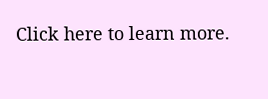Click here to learn more.